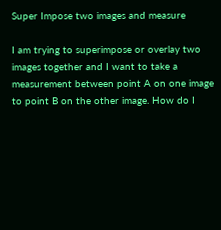Super Impose two images and measure

I am trying to superimpose or overlay two images together and I want to take a measurement between point A on one image to point B on the other image. How do I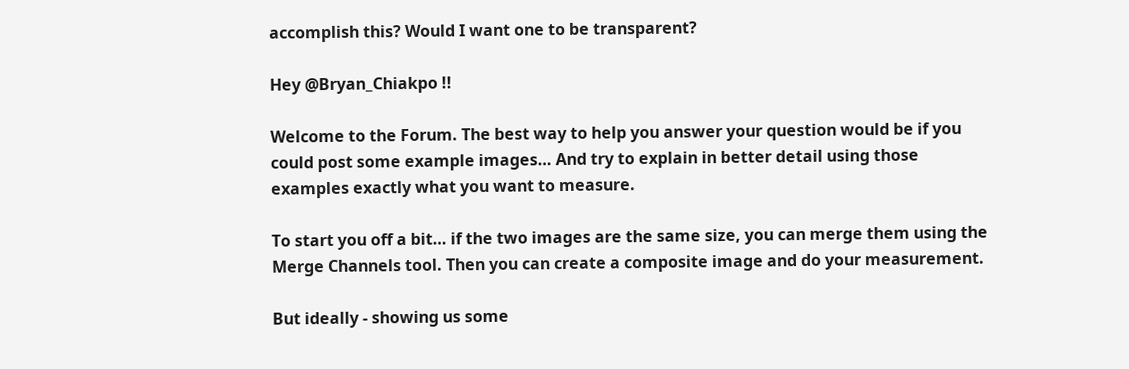accomplish this? Would I want one to be transparent?

Hey @Bryan_Chiakpo !!

Welcome to the Forum. The best way to help you answer your question would be if you could post some example images… And try to explain in better detail using those examples exactly what you want to measure.

To start you off a bit… if the two images are the same size, you can merge them using the Merge Channels tool. Then you can create a composite image and do your measurement.

But ideally - showing us some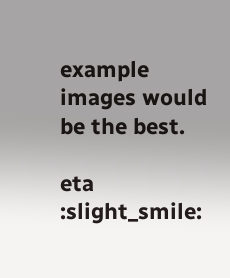example images would be the best.

eta :slight_smile: